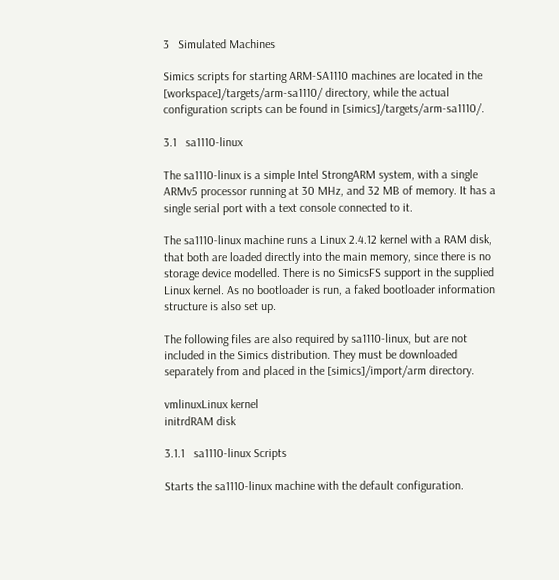3   Simulated Machines

Simics scripts for starting ARM-SA1110 machines are located in the [workspace]/targets/arm-sa1110/ directory, while the actual configuration scripts can be found in [simics]/targets/arm-sa1110/.

3.1   sa1110-linux

The sa1110-linux is a simple Intel StrongARM system, with a single ARMv5 processor running at 30 MHz, and 32 MB of memory. It has a single serial port with a text console connected to it.

The sa1110-linux machine runs a Linux 2.4.12 kernel with a RAM disk, that both are loaded directly into the main memory, since there is no storage device modelled. There is no SimicsFS support in the supplied Linux kernel. As no bootloader is run, a faked bootloader information structure is also set up.

The following files are also required by sa1110-linux, but are not included in the Simics distribution. They must be downloaded separately from and placed in the [simics]/import/arm directory.

vmlinuxLinux kernel
initrdRAM disk

3.1.1   sa1110-linux Scripts

Starts the sa1110-linux machine with the default configuration.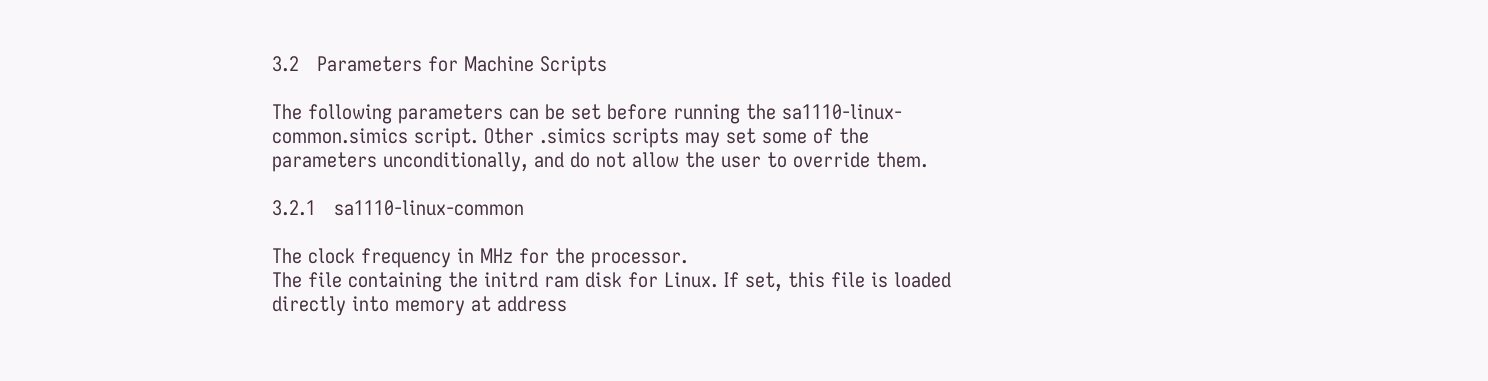3.2   Parameters for Machine Scripts

The following parameters can be set before running the sa1110-linux-common.simics script. Other .simics scripts may set some of the parameters unconditionally, and do not allow the user to override them.

3.2.1   sa1110-linux-common

The clock frequency in MHz for the processor.
The file containing the initrd ram disk for Linux. If set, this file is loaded directly into memory at address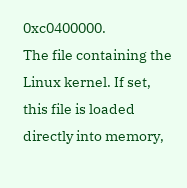0xc0400000.
The file containing the Linux kernel. If set, this file is loaded directly into memory,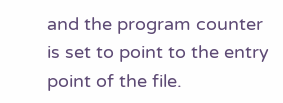and the program counter is set to point to the entry point of the file.